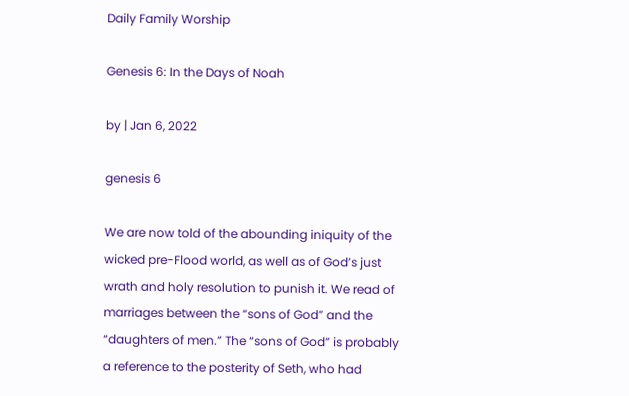Daily Family Worship

Genesis 6: In the Days of Noah

by | Jan 6, 2022

genesis 6

We are now told of the abounding iniquity of the wicked pre-Flood world, as well as of God’s just wrath and holy resolution to punish it. We read of marriages between the “sons of God” and the “daughters of men.” The “sons of God” is probably a reference to the posterity of Seth, who had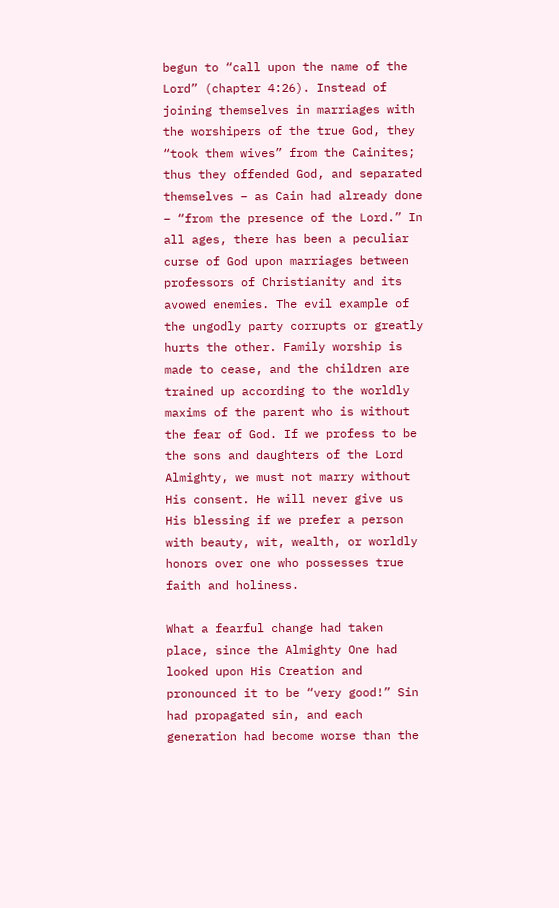begun to “call upon the name of the Lord” (chapter 4:26). Instead of joining themselves in marriages with the worshipers of the true God, they “took them wives” from the Cainites; thus they offended God, and separated themselves – as Cain had already done – “from the presence of the Lord.” In all ages, there has been a peculiar curse of God upon marriages between professors of Christianity and its avowed enemies. The evil example of the ungodly party corrupts or greatly hurts the other. Family worship is made to cease, and the children are trained up according to the worldly maxims of the parent who is without the fear of God. If we profess to be the sons and daughters of the Lord Almighty, we must not marry without His consent. He will never give us His blessing if we prefer a person with beauty, wit, wealth, or worldly honors over one who possesses true faith and holiness.

What a fearful change had taken place, since the Almighty One had looked upon His Creation and pronounced it to be “very good!” Sin had propagated sin, and each generation had become worse than the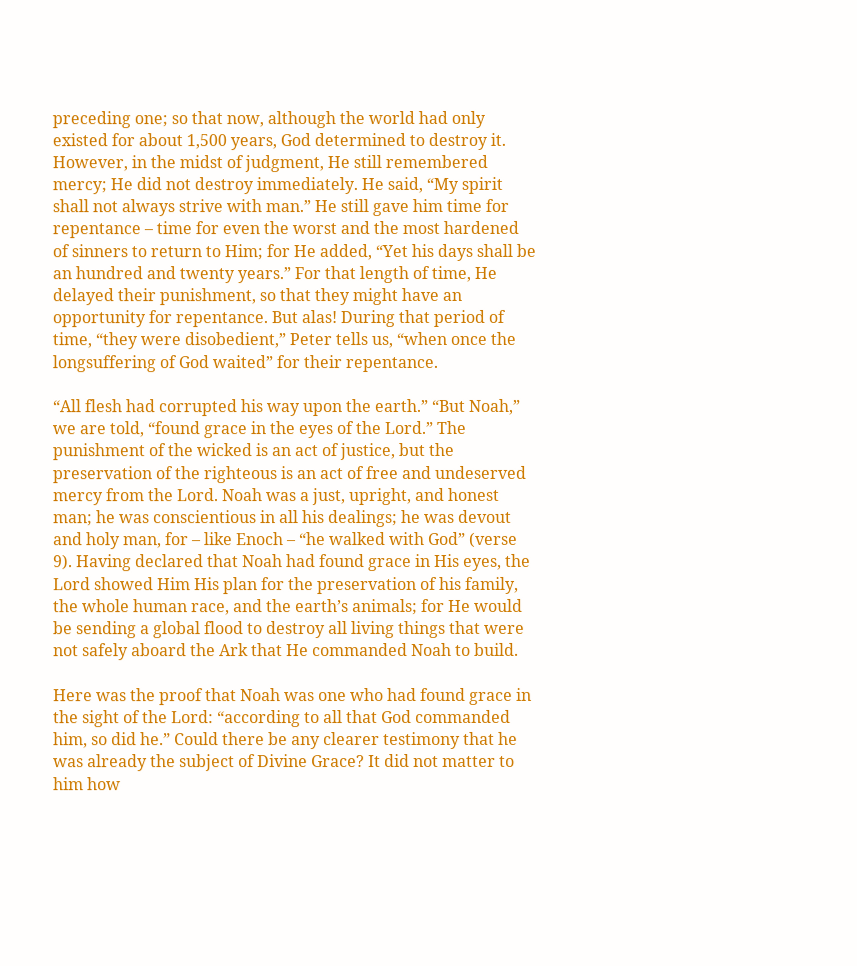preceding one; so that now, although the world had only existed for about 1,500 years, God determined to destroy it. However, in the midst of judgment, He still remembered mercy; He did not destroy immediately. He said, “My spirit shall not always strive with man.” He still gave him time for repentance – time for even the worst and the most hardened of sinners to return to Him; for He added, “Yet his days shall be an hundred and twenty years.” For that length of time, He delayed their punishment, so that they might have an opportunity for repentance. But alas! During that period of time, “they were disobedient,” Peter tells us, “when once the longsuffering of God waited” for their repentance.

“All flesh had corrupted his way upon the earth.” “But Noah,” we are told, “found grace in the eyes of the Lord.” The punishment of the wicked is an act of justice, but the preservation of the righteous is an act of free and undeserved mercy from the Lord. Noah was a just, upright, and honest man; he was conscientious in all his dealings; he was devout and holy man, for – like Enoch – “he walked with God” (verse 9). Having declared that Noah had found grace in His eyes, the Lord showed Him His plan for the preservation of his family, the whole human race, and the earth’s animals; for He would be sending a global flood to destroy all living things that were not safely aboard the Ark that He commanded Noah to build.

Here was the proof that Noah was one who had found grace in the sight of the Lord: “according to all that God commanded him, so did he.” Could there be any clearer testimony that he was already the subject of Divine Grace? It did not matter to him how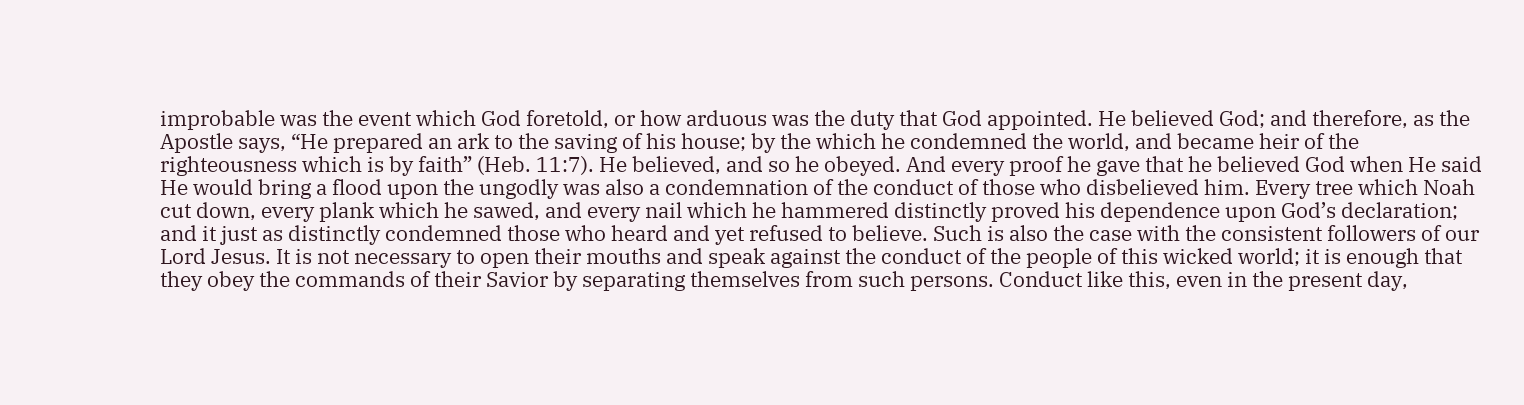improbable was the event which God foretold, or how arduous was the duty that God appointed. He believed God; and therefore, as the Apostle says, “He prepared an ark to the saving of his house; by the which he condemned the world, and became heir of the righteousness which is by faith” (Heb. 11:7). He believed, and so he obeyed. And every proof he gave that he believed God when He said He would bring a flood upon the ungodly was also a condemnation of the conduct of those who disbelieved him. Every tree which Noah cut down, every plank which he sawed, and every nail which he hammered distinctly proved his dependence upon God’s declaration; and it just as distinctly condemned those who heard and yet refused to believe. Such is also the case with the consistent followers of our Lord Jesus. It is not necessary to open their mouths and speak against the conduct of the people of this wicked world; it is enough that they obey the commands of their Savior by separating themselves from such persons. Conduct like this, even in the present day,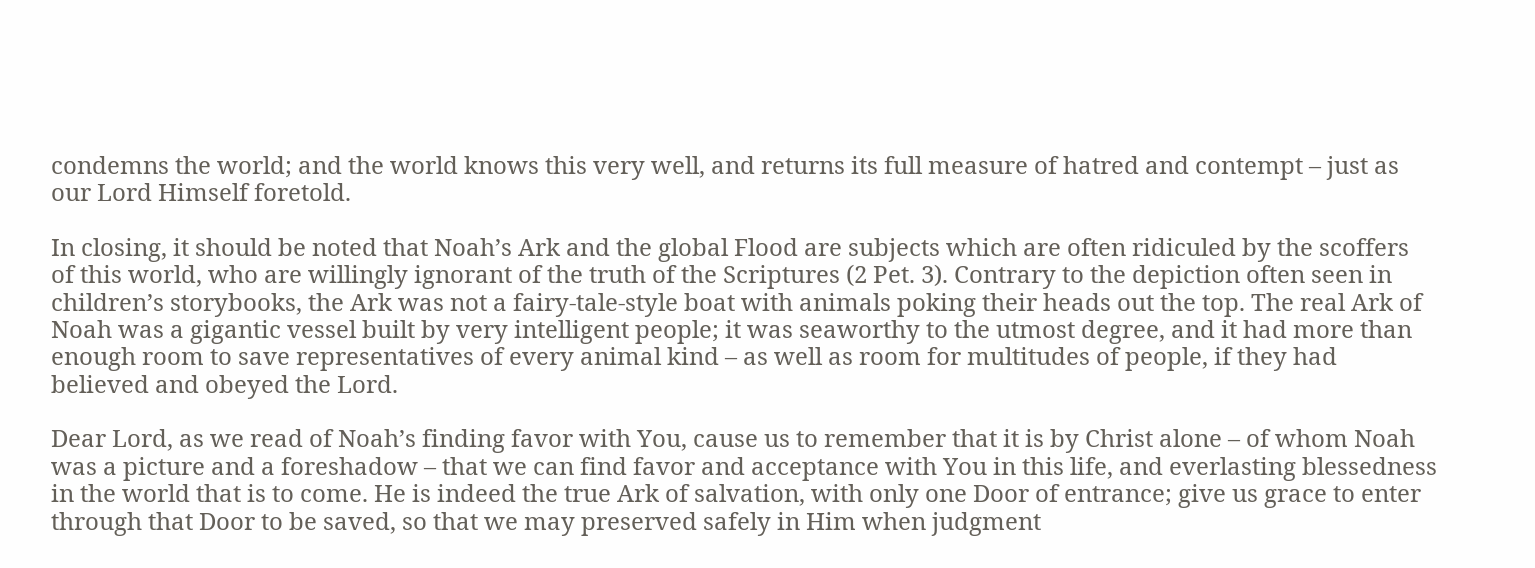condemns the world; and the world knows this very well, and returns its full measure of hatred and contempt – just as our Lord Himself foretold.

In closing, it should be noted that Noah’s Ark and the global Flood are subjects which are often ridiculed by the scoffers of this world, who are willingly ignorant of the truth of the Scriptures (2 Pet. 3). Contrary to the depiction often seen in children’s storybooks, the Ark was not a fairy-tale-style boat with animals poking their heads out the top. The real Ark of Noah was a gigantic vessel built by very intelligent people; it was seaworthy to the utmost degree, and it had more than enough room to save representatives of every animal kind – as well as room for multitudes of people, if they had believed and obeyed the Lord.

Dear Lord, as we read of Noah’s finding favor with You, cause us to remember that it is by Christ alone – of whom Noah was a picture and a foreshadow – that we can find favor and acceptance with You in this life, and everlasting blessedness in the world that is to come. He is indeed the true Ark of salvation, with only one Door of entrance; give us grace to enter through that Door to be saved, so that we may preserved safely in Him when judgment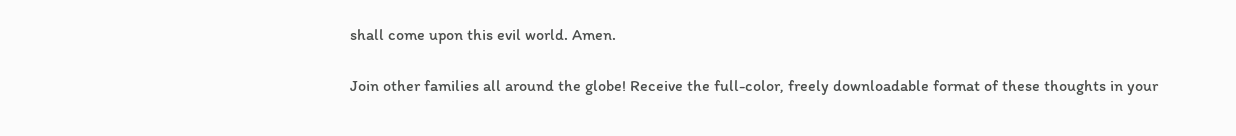shall come upon this evil world. Amen.

Join other families all around the globe! Receive the full-color, freely downloadable format of these thoughts in your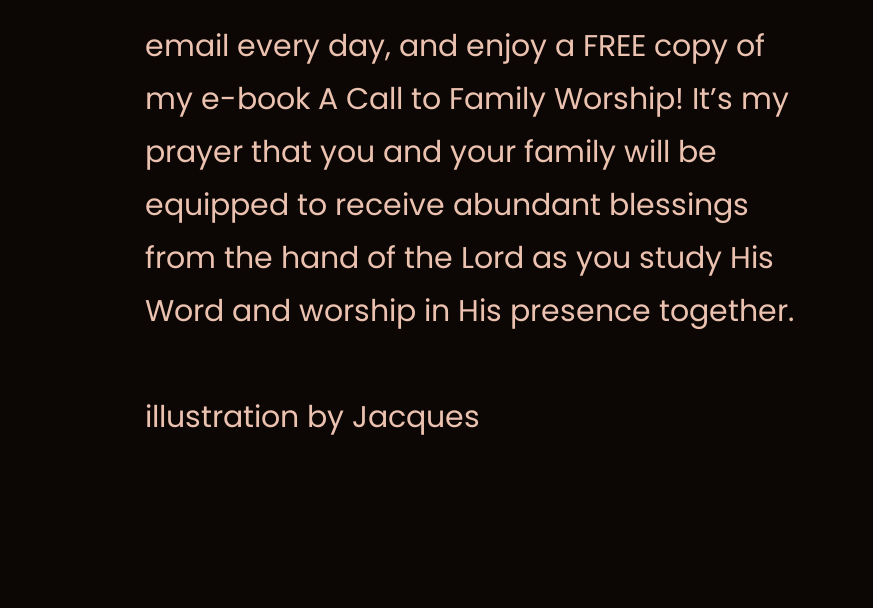email every day, and enjoy a FREE copy of my e-book A Call to Family Worship! It’s my prayer that you and your family will be equipped to receive abundant blessings from the hand of the Lord as you study His Word and worship in His presence together.

illustration by Jacques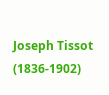Joseph Tissot (1836-1902)